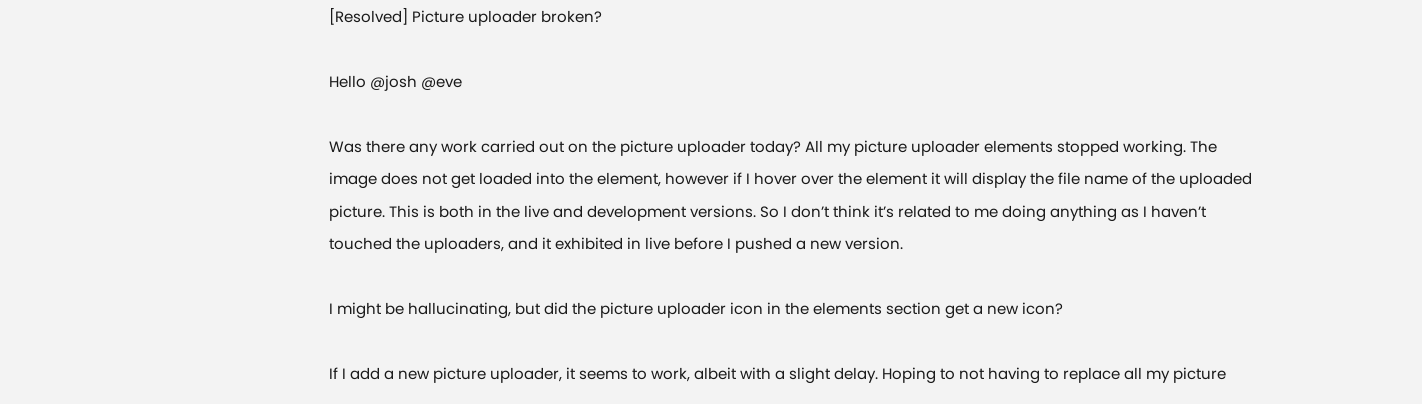[Resolved] Picture uploader broken?

Hello @josh @eve

Was there any work carried out on the picture uploader today? All my picture uploader elements stopped working. The image does not get loaded into the element, however if I hover over the element it will display the file name of the uploaded picture. This is both in the live and development versions. So I don’t think it’s related to me doing anything as I haven’t touched the uploaders, and it exhibited in live before I pushed a new version.

I might be hallucinating, but did the picture uploader icon in the elements section get a new icon?

If I add a new picture uploader, it seems to work, albeit with a slight delay. Hoping to not having to replace all my picture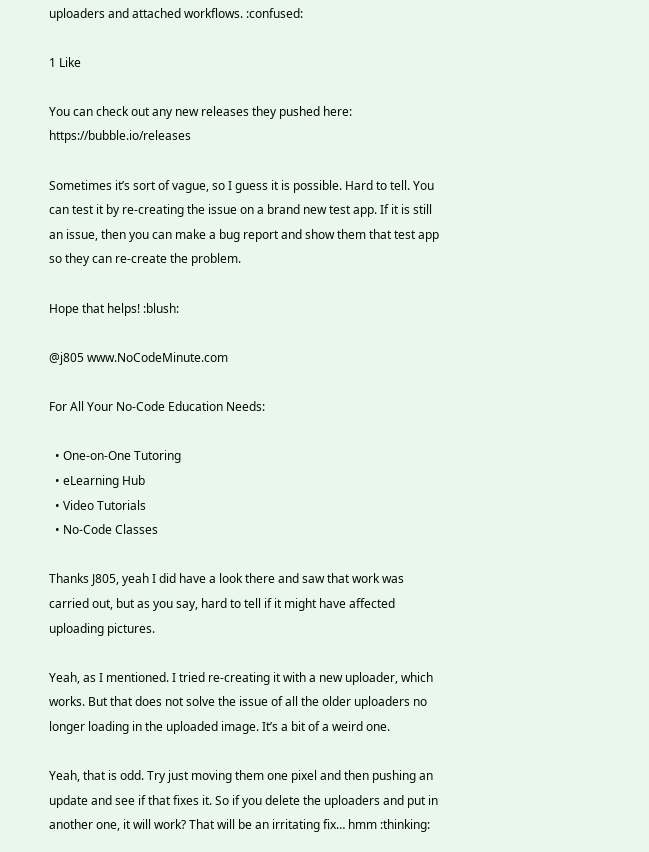uploaders and attached workflows. :confused:

1 Like

You can check out any new releases they pushed here: https://bubble.io/releases

Sometimes it’s sort of vague, so I guess it is possible. Hard to tell. You can test it by re-creating the issue on a brand new test app. If it is still an issue, then you can make a bug report and show them that test app so they can re-create the problem.

Hope that helps! :blush:

@j805 www.NoCodeMinute.com

For All Your No-Code Education Needs:

  • One-on-One Tutoring
  • eLearning Hub
  • Video Tutorials
  • No-Code Classes

Thanks J805, yeah I did have a look there and saw that work was carried out, but as you say, hard to tell if it might have affected uploading pictures.

Yeah, as I mentioned. I tried re-creating it with a new uploader, which works. But that does not solve the issue of all the older uploaders no longer loading in the uploaded image. It’s a bit of a weird one.

Yeah, that is odd. Try just moving them one pixel and then pushing an update and see if that fixes it. So if you delete the uploaders and put in another one, it will work? That will be an irritating fix… hmm :thinking: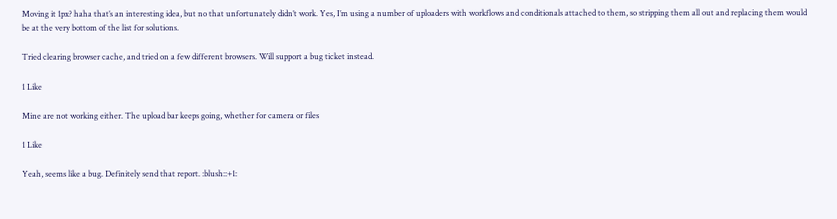Moving it 1px? haha that’s an interesting idea, but no that unfortunately didn’t work. Yes, I’m using a number of uploaders with workflows and conditionals attached to them, so stripping them all out and replacing them would be at the very bottom of the list for solutions.

Tried clearing browser cache, and tried on a few different browsers. Will support a bug ticket instead.

1 Like

Mine are not working either. The upload bar keeps going, whether for camera or files

1 Like

Yeah, seems like a bug. Definitely send that report. :blush::+1: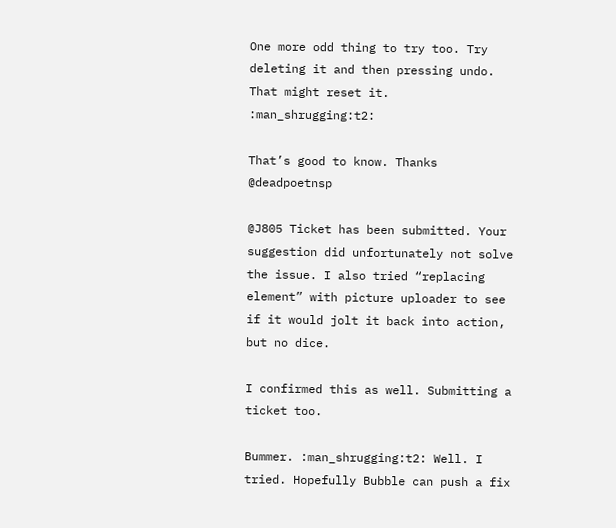One more odd thing to try too. Try deleting it and then pressing undo. That might reset it. :man_shrugging:t2:

That’s good to know. Thanks @deadpoetnsp

@J805 Ticket has been submitted. Your suggestion did unfortunately not solve the issue. I also tried “replacing element” with picture uploader to see if it would jolt it back into action, but no dice.

I confirmed this as well. Submitting a ticket too.

Bummer. :man_shrugging:t2: Well. I tried. Hopefully Bubble can push a fix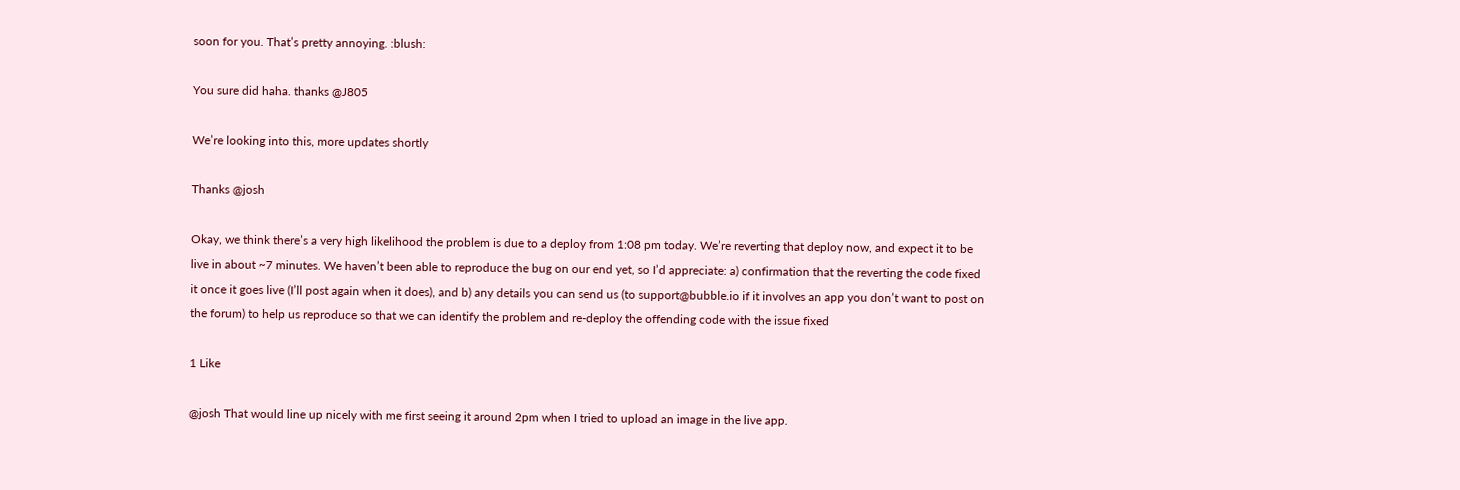soon for you. That’s pretty annoying. :blush:

You sure did haha. thanks @J805

We’re looking into this, more updates shortly

Thanks @josh

Okay, we think there’s a very high likelihood the problem is due to a deploy from 1:08 pm today. We’re reverting that deploy now, and expect it to be live in about ~7 minutes. We haven’t been able to reproduce the bug on our end yet, so I’d appreciate: a) confirmation that the reverting the code fixed it once it goes live (I’ll post again when it does), and b) any details you can send us (to support@bubble.io if it involves an app you don’t want to post on the forum) to help us reproduce so that we can identify the problem and re-deploy the offending code with the issue fixed

1 Like

@josh That would line up nicely with me first seeing it around 2pm when I tried to upload an image in the live app.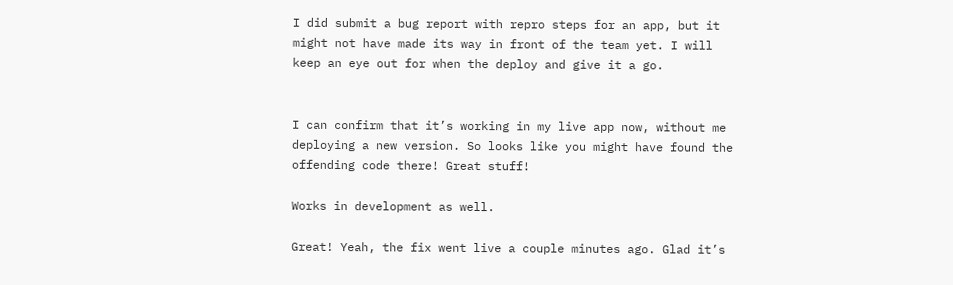I did submit a bug report with repro steps for an app, but it might not have made its way in front of the team yet. I will keep an eye out for when the deploy and give it a go.


I can confirm that it’s working in my live app now, without me deploying a new version. So looks like you might have found the offending code there! Great stuff!

Works in development as well.

Great! Yeah, the fix went live a couple minutes ago. Glad it’s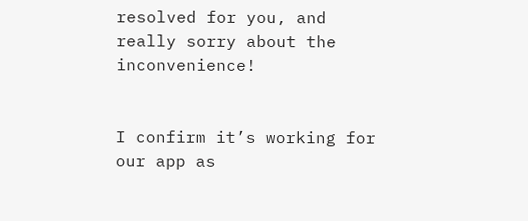resolved for you, and really sorry about the inconvenience!


I confirm it’s working for our app as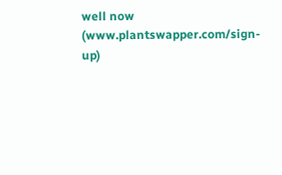well now (www.plantswapper.com/sign-up)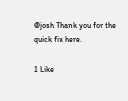@josh Thank you for the quick fix here.

1 Like